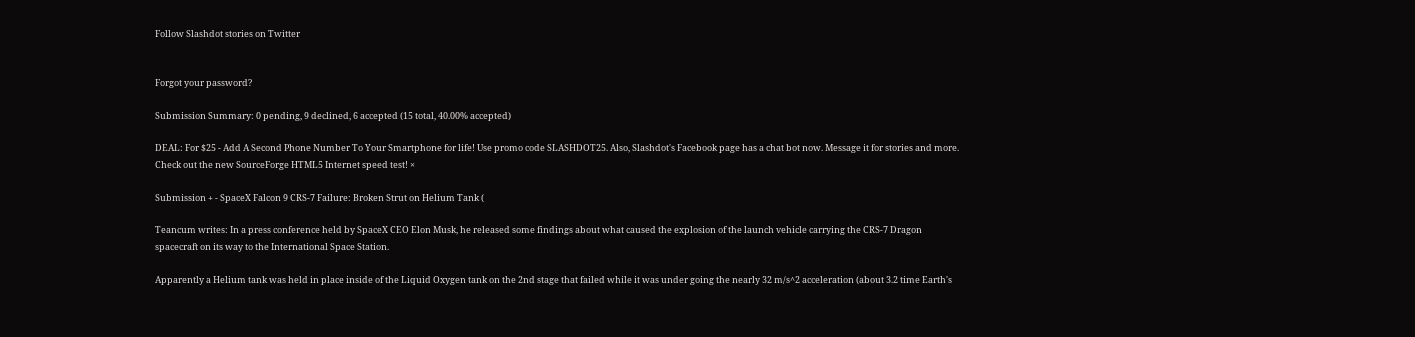Follow Slashdot stories on Twitter


Forgot your password?

Submission Summary: 0 pending, 9 declined, 6 accepted (15 total, 40.00% accepted)

DEAL: For $25 - Add A Second Phone Number To Your Smartphone for life! Use promo code SLASHDOT25. Also, Slashdot's Facebook page has a chat bot now. Message it for stories and more. Check out the new SourceForge HTML5 Internet speed test! ×

Submission + - SpaceX Falcon 9 CRS-7 Failure: Broken Strut on Helium Tank (

Teancum writes: In a press conference held by SpaceX CEO Elon Musk, he released some findings about what caused the explosion of the launch vehicle carrying the CRS-7 Dragon spacecraft on its way to the International Space Station.

Apparently a Helium tank was held in place inside of the Liquid Oxygen tank on the 2nd stage that failed while it was under going the nearly 32 m/s^2 acceleration (about 3.2 time Earth's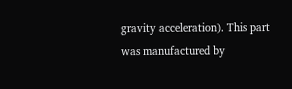gravity acceleration). This part was manufactured by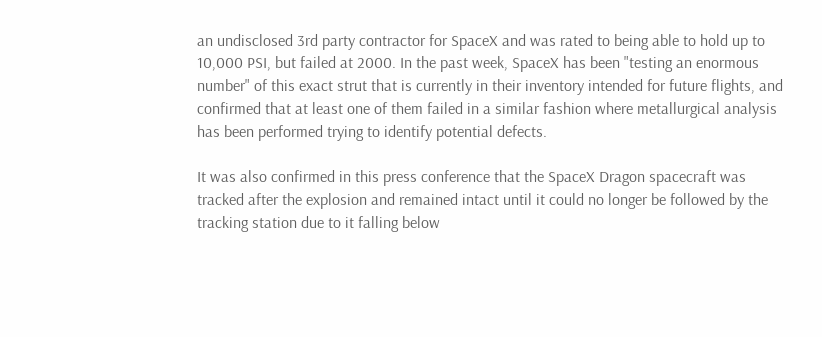an undisclosed 3rd party contractor for SpaceX and was rated to being able to hold up to 10,000 PSI, but failed at 2000. In the past week, SpaceX has been "testing an enormous number" of this exact strut that is currently in their inventory intended for future flights, and confirmed that at least one of them failed in a similar fashion where metallurgical analysis has been performed trying to identify potential defects.

It was also confirmed in this press conference that the SpaceX Dragon spacecraft was tracked after the explosion and remained intact until it could no longer be followed by the tracking station due to it falling below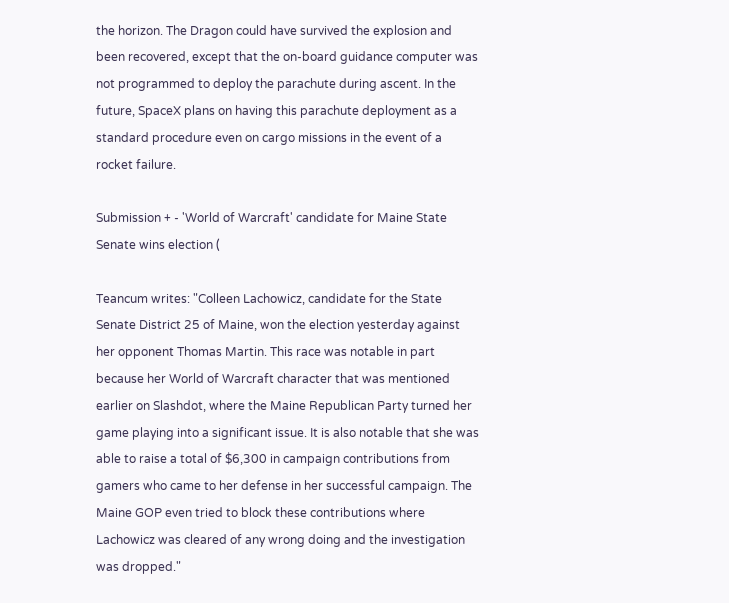the horizon. The Dragon could have survived the explosion and been recovered, except that the on-board guidance computer was not programmed to deploy the parachute during ascent. In the future, SpaceX plans on having this parachute deployment as a standard procedure even on cargo missions in the event of a rocket failure.

Submission + - 'World of Warcraft' candidate for Maine State Senate wins election (

Teancum writes: "Colleen Lachowicz, candidate for the State Senate District 25 of Maine, won the election yesterday against her opponent Thomas Martin. This race was notable in part because her World of Warcraft character that was mentioned earlier on Slashdot, where the Maine Republican Party turned her game playing into a significant issue. It is also notable that she was able to raise a total of $6,300 in campaign contributions from gamers who came to her defense in her successful campaign. The Maine GOP even tried to block these contributions where Lachowicz was cleared of any wrong doing and the investigation was dropped."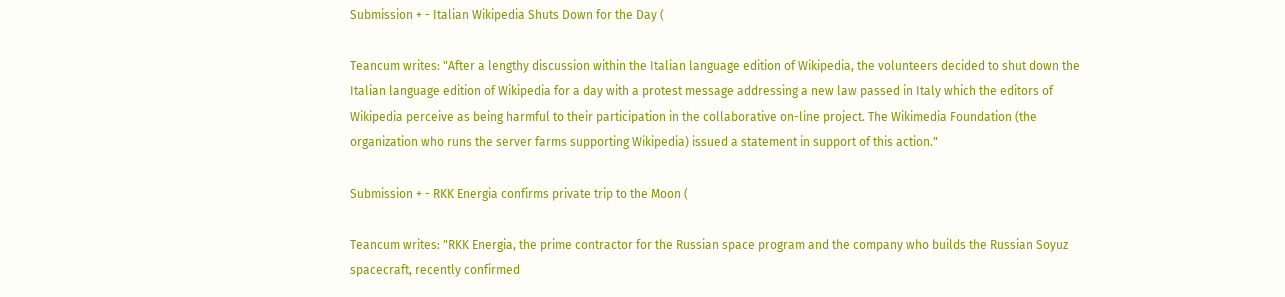Submission + - Italian Wikipedia Shuts Down for the Day (

Teancum writes: "After a lengthy discussion within the Italian language edition of Wikipedia, the volunteers decided to shut down the Italian language edition of Wikipedia for a day with a protest message addressing a new law passed in Italy which the editors of Wikipedia perceive as being harmful to their participation in the collaborative on-line project. The Wikimedia Foundation (the organization who runs the server farms supporting Wikipedia) issued a statement in support of this action."

Submission + - RKK Energia confirms private trip to the Moon (

Teancum writes: "RKK Energia, the prime contractor for the Russian space program and the company who builds the Russian Soyuz spacecraft, recently confirmed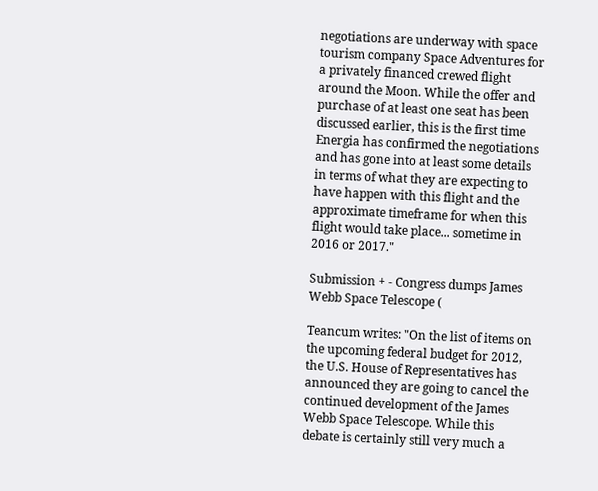negotiations are underway with space tourism company Space Adventures for a privately financed crewed flight around the Moon. While the offer and purchase of at least one seat has been discussed earlier, this is the first time Energia has confirmed the negotiations and has gone into at least some details in terms of what they are expecting to have happen with this flight and the approximate timeframe for when this flight would take place... sometime in 2016 or 2017."

Submission + - Congress dumps James Webb Space Telescope (

Teancum writes: "On the list of items on the upcoming federal budget for 2012, the U.S. House of Representatives has announced they are going to cancel the continued development of the James Webb Space Telescope. While this debate is certainly still very much a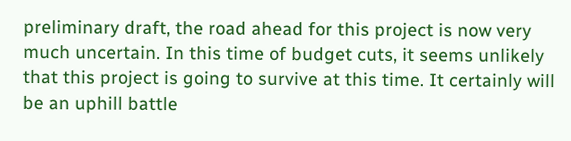preliminary draft, the road ahead for this project is now very much uncertain. In this time of budget cuts, it seems unlikely that this project is going to survive at this time. It certainly will be an uphill battle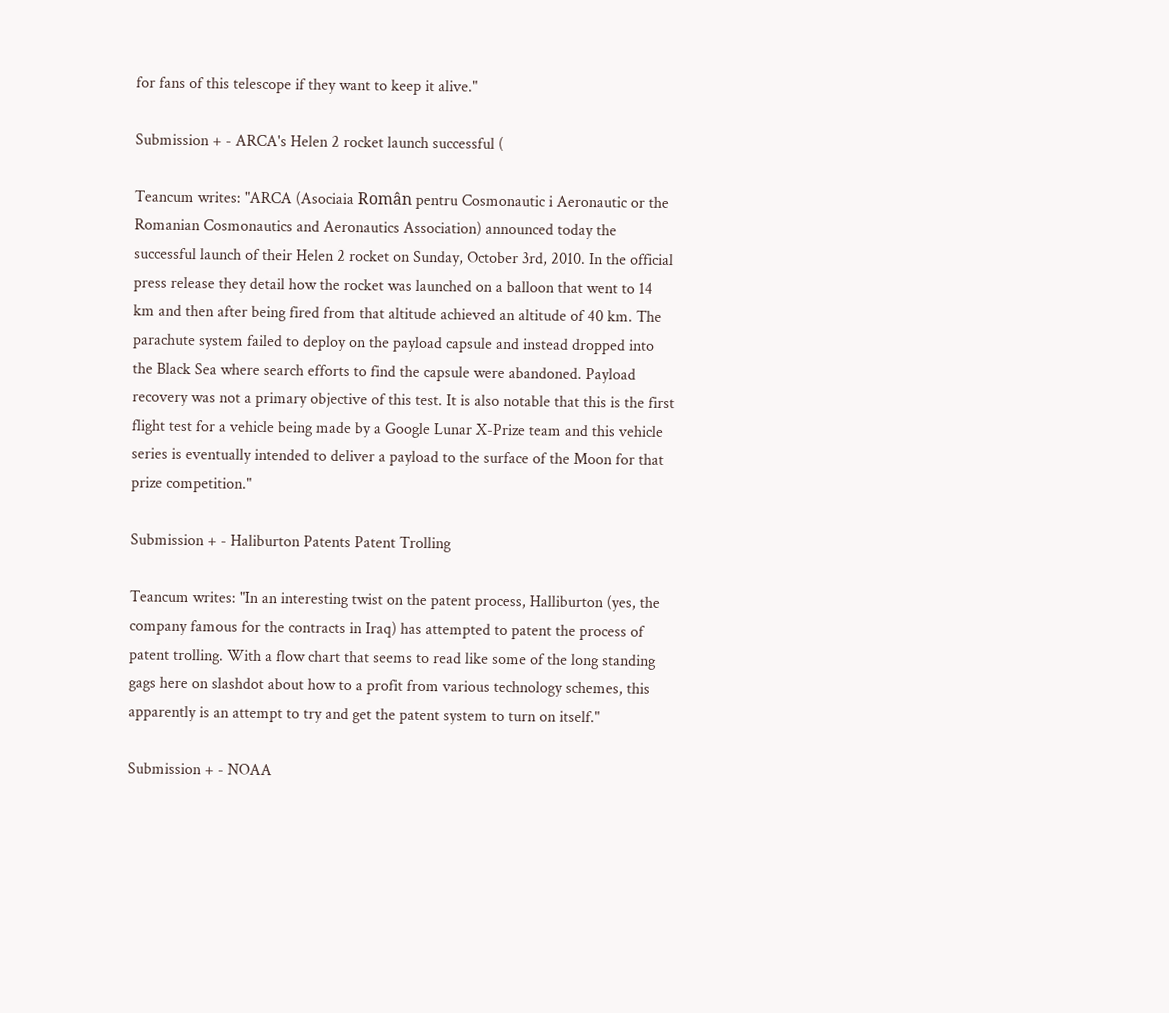for fans of this telescope if they want to keep it alive."

Submission + - ARCA's Helen 2 rocket launch successful (

Teancum writes: "ARCA (Asociaia Român pentru Cosmonautic i Aeronautic or the Romanian Cosmonautics and Aeronautics Association) announced today the successful launch of their Helen 2 rocket on Sunday, October 3rd, 2010. In the official press release they detail how the rocket was launched on a balloon that went to 14 km and then after being fired from that altitude achieved an altitude of 40 km. The parachute system failed to deploy on the payload capsule and instead dropped into the Black Sea where search efforts to find the capsule were abandoned. Payload recovery was not a primary objective of this test. It is also notable that this is the first flight test for a vehicle being made by a Google Lunar X-Prize team and this vehicle series is eventually intended to deliver a payload to the surface of the Moon for that prize competition."

Submission + - Haliburton Patents Patent Trolling

Teancum writes: "In an interesting twist on the patent process, Halliburton (yes, the company famous for the contracts in Iraq) has attempted to patent the process of patent trolling. With a flow chart that seems to read like some of the long standing gags here on slashdot about how to a profit from various technology schemes, this apparently is an attempt to try and get the patent system to turn on itself."

Submission + - NOAA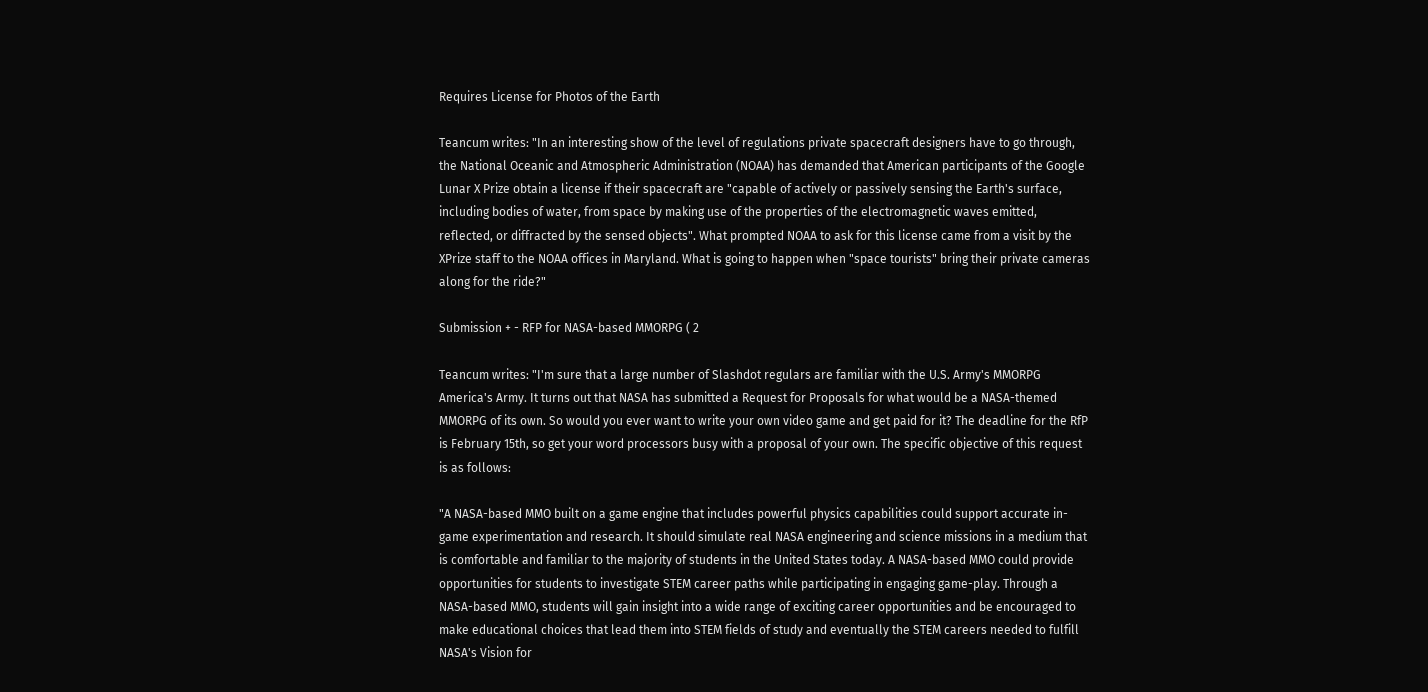Requires License for Photos of the Earth

Teancum writes: "In an interesting show of the level of regulations private spacecraft designers have to go through, the National Oceanic and Atmospheric Administration (NOAA) has demanded that American participants of the Google Lunar X Prize obtain a license if their spacecraft are "capable of actively or passively sensing the Earth's surface, including bodies of water, from space by making use of the properties of the electromagnetic waves emitted, reflected, or diffracted by the sensed objects". What prompted NOAA to ask for this license came from a visit by the XPrize staff to the NOAA offices in Maryland. What is going to happen when "space tourists" bring their private cameras along for the ride?"

Submission + - RFP for NASA-based MMORPG ( 2

Teancum writes: "I'm sure that a large number of Slashdot regulars are familiar with the U.S. Army's MMORPG America's Army. It turns out that NASA has submitted a Request for Proposals for what would be a NASA-themed MMORPG of its own. So would you ever want to write your own video game and get paid for it? The deadline for the RfP is February 15th, so get your word processors busy with a proposal of your own. The specific objective of this request is as follows:

"A NASA-based MMO built on a game engine that includes powerful physics capabilities could support accurate in-game experimentation and research. It should simulate real NASA engineering and science missions in a medium that is comfortable and familiar to the majority of students in the United States today. A NASA-based MMO could provide opportunities for students to investigate STEM career paths while participating in engaging game-play. Through a NASA-based MMO, students will gain insight into a wide range of exciting career opportunities and be encouraged to make educational choices that lead them into STEM fields of study and eventually the STEM careers needed to fulfill NASA's Vision for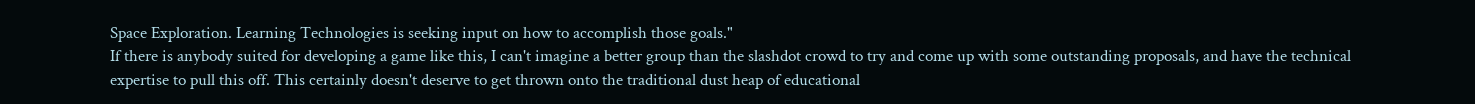Space Exploration. Learning Technologies is seeking input on how to accomplish those goals."
If there is anybody suited for developing a game like this, I can't imagine a better group than the slashdot crowd to try and come up with some outstanding proposals, and have the technical expertise to pull this off. This certainly doesn't deserve to get thrown onto the traditional dust heap of educational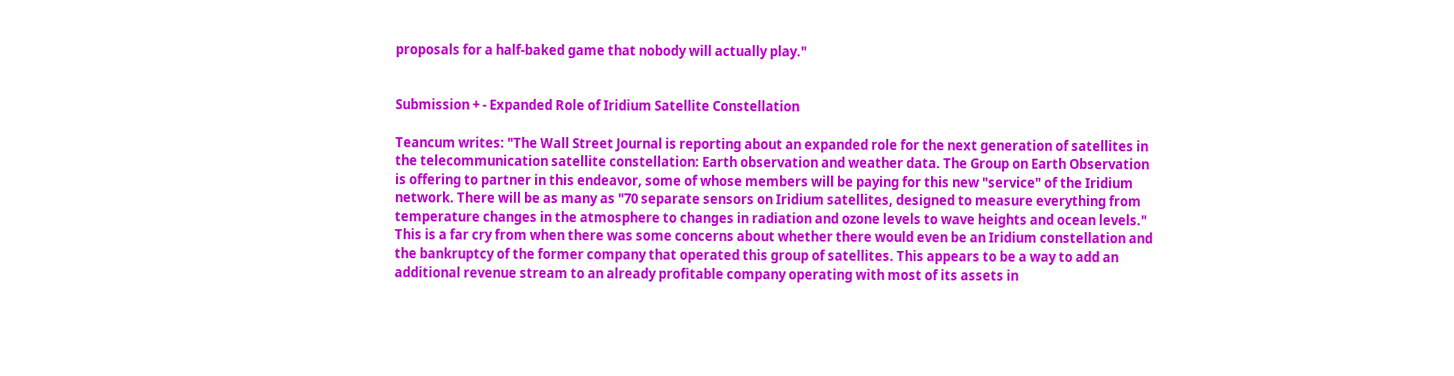proposals for a half-baked game that nobody will actually play."


Submission + - Expanded Role of Iridium Satellite Constellation

Teancum writes: "The Wall Street Journal is reporting about an expanded role for the next generation of satellites in the telecommunication satellite constellation: Earth observation and weather data. The Group on Earth Observation is offering to partner in this endeavor, some of whose members will be paying for this new "service" of the Iridium network. There will be as many as "70 separate sensors on Iridium satellites, designed to measure everything from temperature changes in the atmosphere to changes in radiation and ozone levels to wave heights and ocean levels." This is a far cry from when there was some concerns about whether there would even be an Iridium constellation and the bankruptcy of the former company that operated this group of satellites. This appears to be a way to add an additional revenue stream to an already profitable company operating with most of its assets in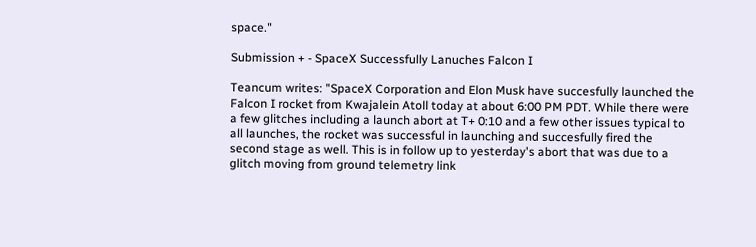space."

Submission + - SpaceX Successfully Lanuches Falcon I

Teancum writes: "SpaceX Corporation and Elon Musk have succesfully launched the Falcon I rocket from Kwajalein Atoll today at about 6:00 PM PDT. While there were a few glitches including a launch abort at T+ 0:10 and a few other issues typical to all launches, the rocket was successful in launching and succesfully fired the second stage as well. This is in follow up to yesterday's abort that was due to a glitch moving from ground telemetry link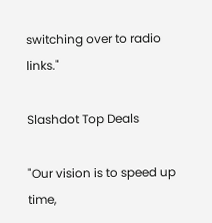switching over to radio links."

Slashdot Top Deals

"Our vision is to speed up time,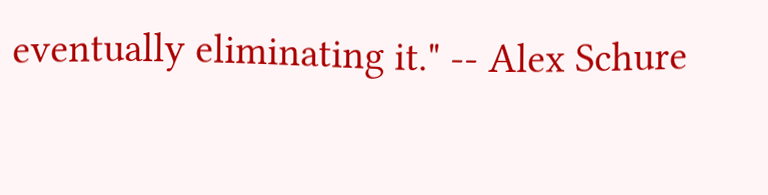eventually eliminating it." -- Alex Schure